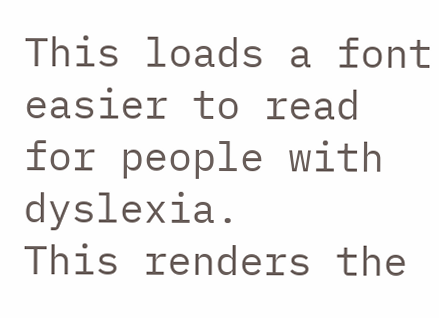This loads a font easier to read for people with dyslexia.
This renders the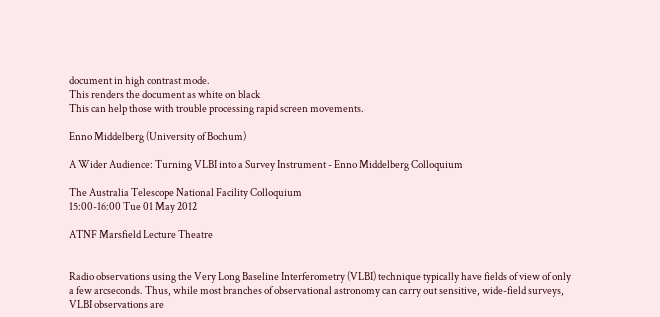document in high contrast mode.
This renders the document as white on black
This can help those with trouble processing rapid screen movements.

Enno Middelberg (University of Bochum)

A Wider Audience: Turning VLBI into a Survey Instrument - Enno Middelberg Colloquium

The Australia Telescope National Facility Colloquium
15:00-16:00 Tue 01 May 2012

ATNF Marsfield Lecture Theatre


Radio observations using the Very Long Baseline Interferometry (VLBI) technique typically have fields of view of only a few arcseconds. Thus, while most branches of observational astronomy can carry out sensitive, wide-field surveys, VLBI observations are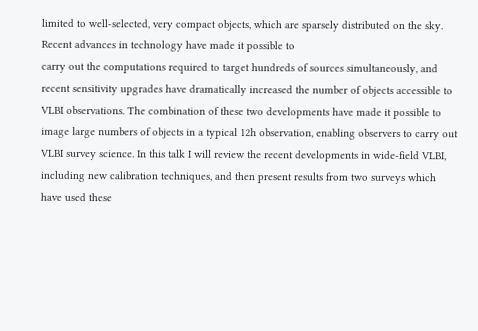limited to well-selected, very compact objects, which are sparsely distributed on the sky. Recent advances in technology have made it possible to
carry out the computations required to target hundreds of sources simultaneously, and recent sensitivity upgrades have dramatically increased the number of objects accessible to VLBI observations. The combination of these two developments have made it possible to image large numbers of objects in a typical 12h observation, enabling observers to carry out VLBI survey science. In this talk I will review the recent developments in wide-field VLBI, including new calibration techniques, and then present results from two surveys which have used these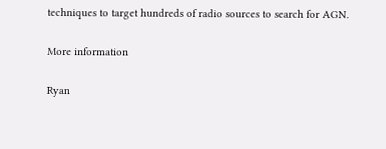techniques to target hundreds of radio sources to search for AGN.

More information

Ryan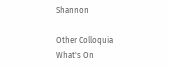Shannon

Other Colloquia
What's On